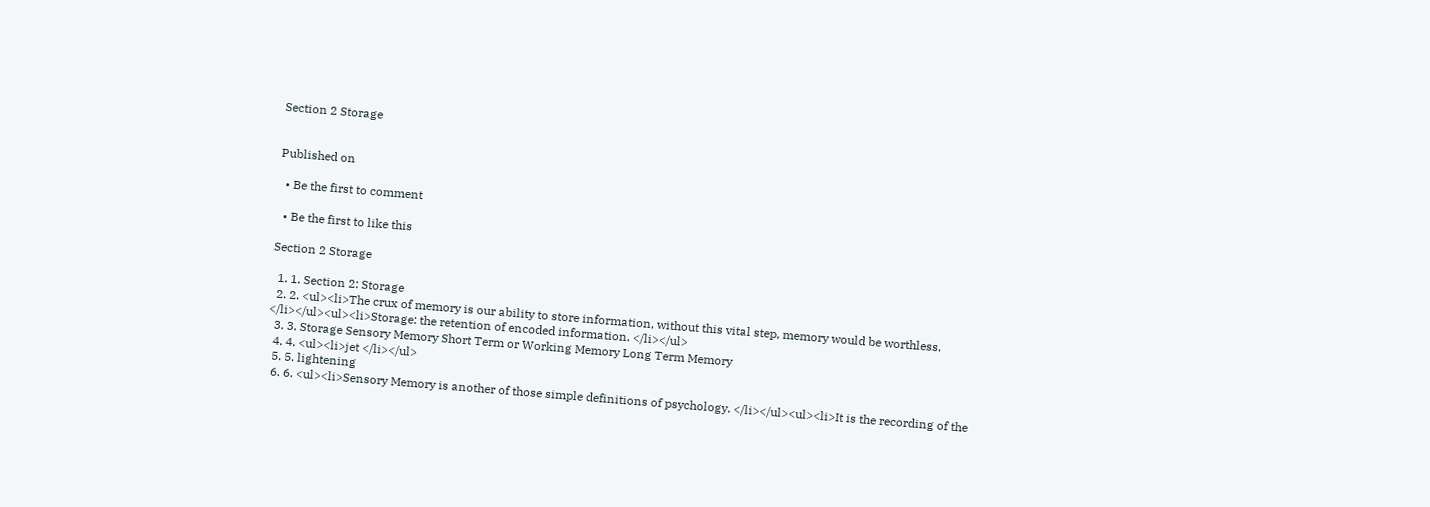Section 2 Storage


Published on

  • Be the first to comment

  • Be the first to like this

Section 2 Storage

  1. 1. Section 2: Storage
  2. 2. <ul><li>The crux of memory is our ability to store information, without this vital step, memory would be worthless. </li></ul><ul><li>Storage: the retention of encoded information. </li></ul>
  3. 3. Storage Sensory Memory Short Term or Working Memory Long Term Memory
  4. 4. <ul><li>jet </li></ul>
  5. 5. lightening
  6. 6. <ul><li>Sensory Memory is another of those simple definitions of psychology. </li></ul><ul><li>It is the recording of the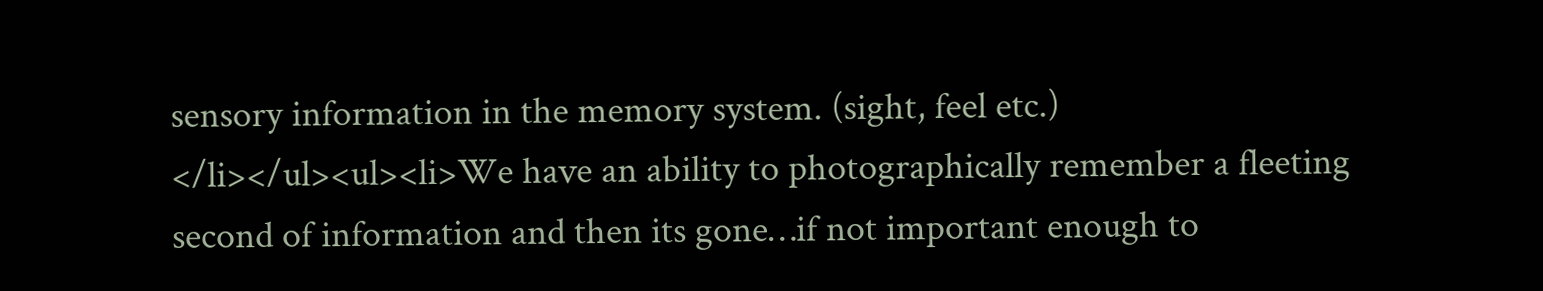sensory information in the memory system. (sight, feel etc.) </li></ul><ul><li>We have an ability to photographically remember a fleeting second of information and then its gone…if not important enough to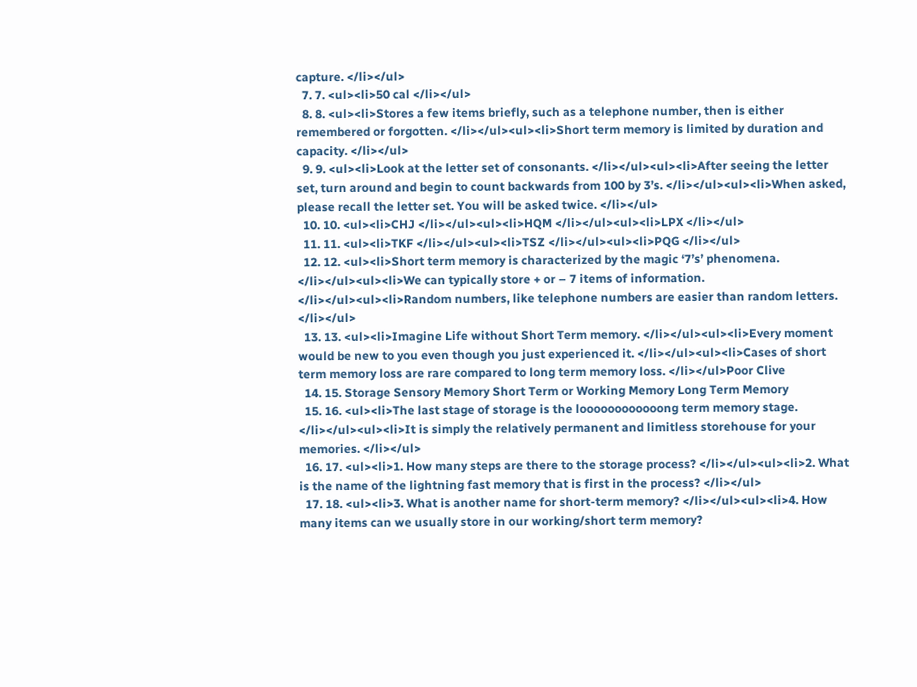capture. </li></ul>
  7. 7. <ul><li>50 cal </li></ul>
  8. 8. <ul><li>Stores a few items briefly, such as a telephone number, then is either remembered or forgotten. </li></ul><ul><li>Short term memory is limited by duration and capacity. </li></ul>
  9. 9. <ul><li>Look at the letter set of consonants. </li></ul><ul><li>After seeing the letter set, turn around and begin to count backwards from 100 by 3’s. </li></ul><ul><li>When asked, please recall the letter set. You will be asked twice. </li></ul>
  10. 10. <ul><li>CHJ </li></ul><ul><li>HQM </li></ul><ul><li>LPX </li></ul>
  11. 11. <ul><li>TKF </li></ul><ul><li>TSZ </li></ul><ul><li>PQG </li></ul>
  12. 12. <ul><li>Short term memory is characterized by the magic ‘7’s’ phenomena. </li></ul><ul><li>We can typically store + or – 7 items of information. </li></ul><ul><li>Random numbers, like telephone numbers are easier than random letters. </li></ul>
  13. 13. <ul><li>Imagine Life without Short Term memory. </li></ul><ul><li>Every moment would be new to you even though you just experienced it. </li></ul><ul><li>Cases of short term memory loss are rare compared to long term memory loss. </li></ul>Poor Clive
  14. 15. Storage Sensory Memory Short Term or Working Memory Long Term Memory
  15. 16. <ul><li>The last stage of storage is the loooooooooooong term memory stage. </li></ul><ul><li>It is simply the relatively permanent and limitless storehouse for your memories. </li></ul>
  16. 17. <ul><li>1. How many steps are there to the storage process? </li></ul><ul><li>2. What is the name of the lightning fast memory that is first in the process? </li></ul>
  17. 18. <ul><li>3. What is another name for short-term memory? </li></ul><ul><li>4. How many items can we usually store in our working/short term memory?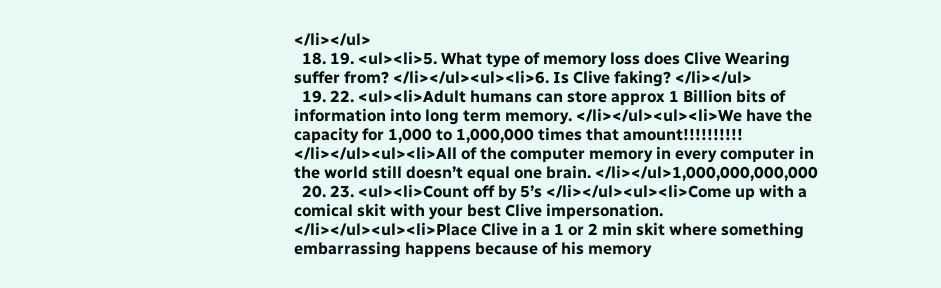</li></ul>
  18. 19. <ul><li>5. What type of memory loss does Clive Wearing suffer from? </li></ul><ul><li>6. Is Clive faking? </li></ul>
  19. 22. <ul><li>Adult humans can store approx 1 Billion bits of information into long term memory. </li></ul><ul><li>We have the capacity for 1,000 to 1,000,000 times that amount!!!!!!!!!! </li></ul><ul><li>All of the computer memory in every computer in the world still doesn’t equal one brain. </li></ul>1,000,000,000,000
  20. 23. <ul><li>Count off by 5’s </li></ul><ul><li>Come up with a comical skit with your best Clive impersonation. </li></ul><ul><li>Place Clive in a 1 or 2 min skit where something embarrassing happens because of his memory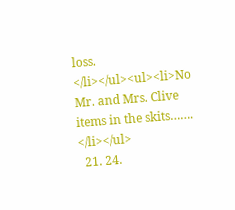loss. </li></ul><ul><li>No Mr. and Mrs. Clive items in the skits……. </li></ul>
  21. 24.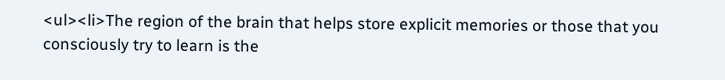<ul><li>The region of the brain that helps store explicit memories or those that you consciously try to learn is the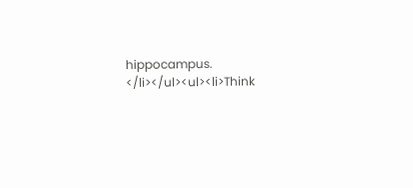hippocampus. </li></ul><ul><li>Think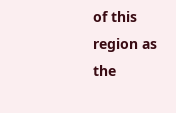of this region as the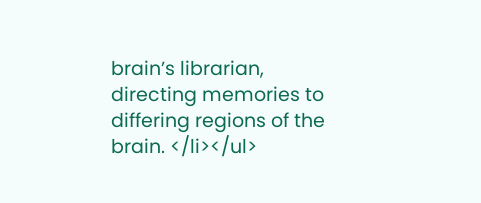brain’s librarian, directing memories to differing regions of the brain. </li></ul>